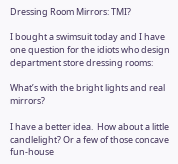Dressing Room Mirrors: TMI?

I bought a swimsuit today and I have one question for the idiots who design department store dressing rooms:

What’s with the bright lights and real mirrors?

I have a better idea.  How about a little candlelight? Or a few of those concave fun-house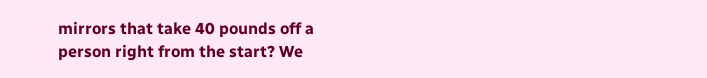mirrors that take 40 pounds off a person right from the start? We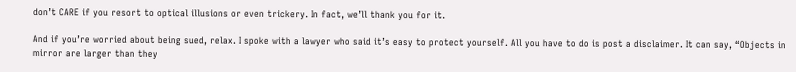don’t CARE if you resort to optical illusions or even trickery. In fact, we’ll thank you for it.

And if you’re worried about being sued, relax. I spoke with a lawyer who said it’s easy to protect yourself. All you have to do is post a disclaimer. It can say, “Objects in mirror are larger than they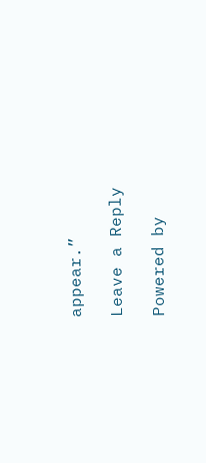appear.”

Leave a Reply

Powered by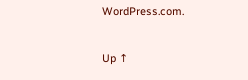WordPress.com.

Up ↑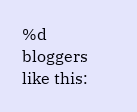%d bloggers like this: